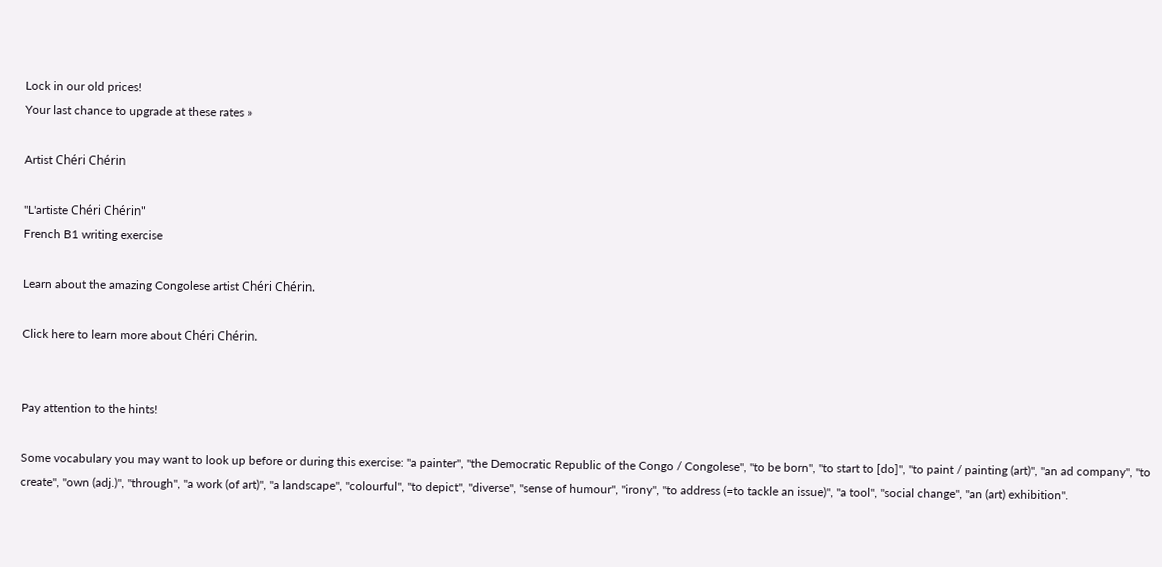Lock in our old prices!
Your last chance to upgrade at these rates »

Artist Chéri Chérin

"L'artiste Chéri Chérin"
French B1 writing exercise

Learn about the amazing Congolese artist Chéri Chérin.

Click here to learn more about Chéri Chérin.


Pay attention to the hints!

Some vocabulary you may want to look up before or during this exercise: "a painter", "the Democratic Republic of the Congo / Congolese", "to be born", "to start to [do]", "to paint / painting (art)", "an ad company", "to create", "own (adj.)", "through", "a work (of art)", "a landscape", "colourful", "to depict", "diverse", "sense of humour", "irony", "to address (=to tackle an issue)", "a tool", "social change", "an (art) exhibition".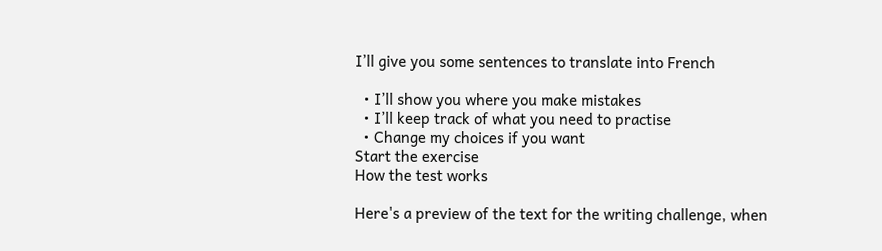I’ll give you some sentences to translate into French

  • I’ll show you where you make mistakes
  • I’ll keep track of what you need to practise
  • Change my choices if you want
Start the exercise
How the test works

Here's a preview of the text for the writing challenge, when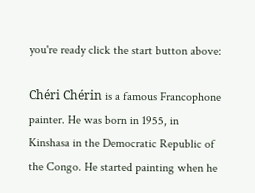you're ready click the start button above:

Chéri Chérin is a famous Francophone painter. He was born in 1955, in Kinshasa in the Democratic Republic of the Congo. He started painting when he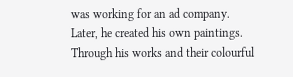was working for an ad company. Later, he created his own paintings. Through his works and their colourful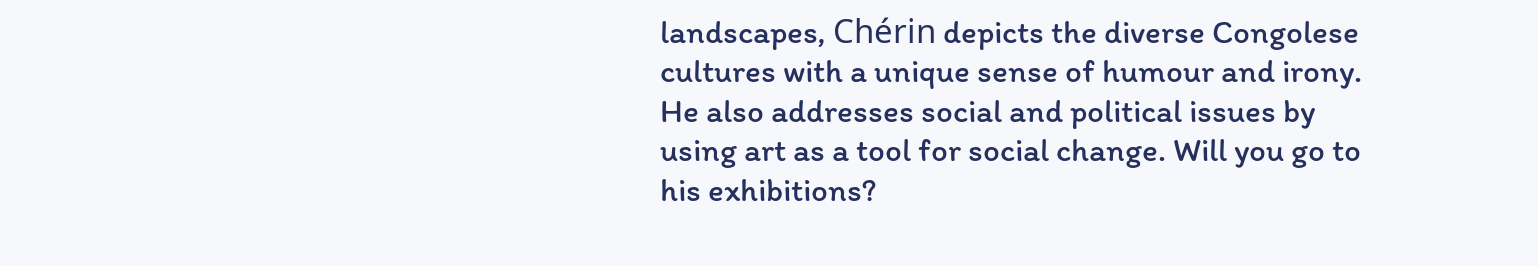landscapes, Chérin depicts the diverse Congolese cultures with a unique sense of humour and irony. He also addresses social and political issues by using art as a tool for social change. Will you go to his exhibitions?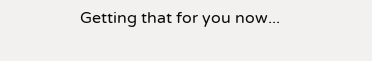Getting that for you now...